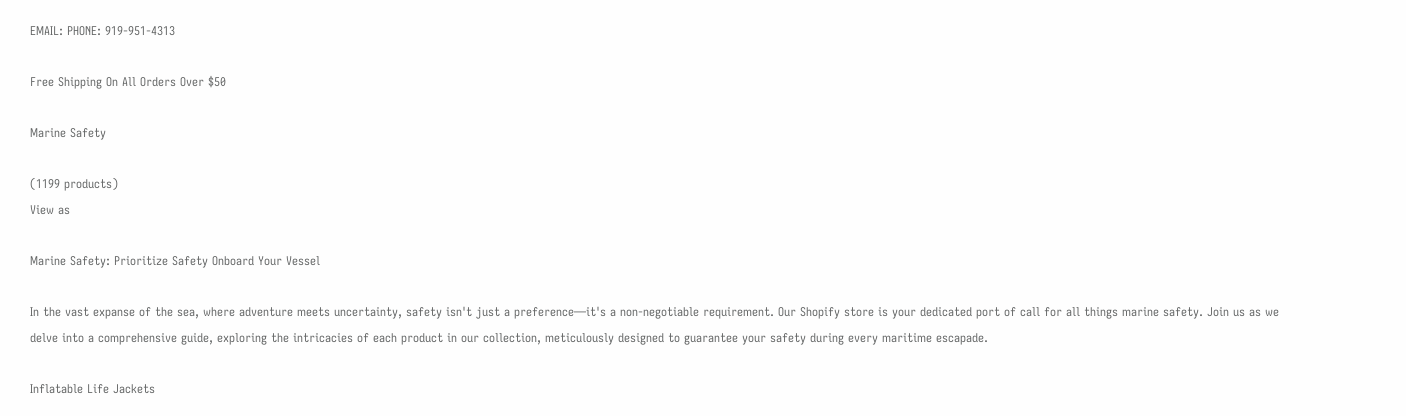EMAIL: PHONE: 919-951-4313

Free Shipping On All Orders Over $50

Marine Safety

(1199 products)
View as

Marine Safety: Prioritize Safety Onboard Your Vessel

In the vast expanse of the sea, where adventure meets uncertainty, safety isn't just a preference—it's a non-negotiable requirement. Our Shopify store is your dedicated port of call for all things marine safety. Join us as we delve into a comprehensive guide, exploring the intricacies of each product in our collection, meticulously designed to guarantee your safety during every maritime escapade.

Inflatable Life Jackets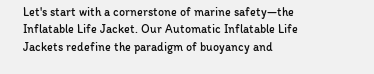Let's start with a cornerstone of marine safety—the Inflatable Life Jacket. Our Automatic Inflatable Life Jackets redefine the paradigm of buoyancy and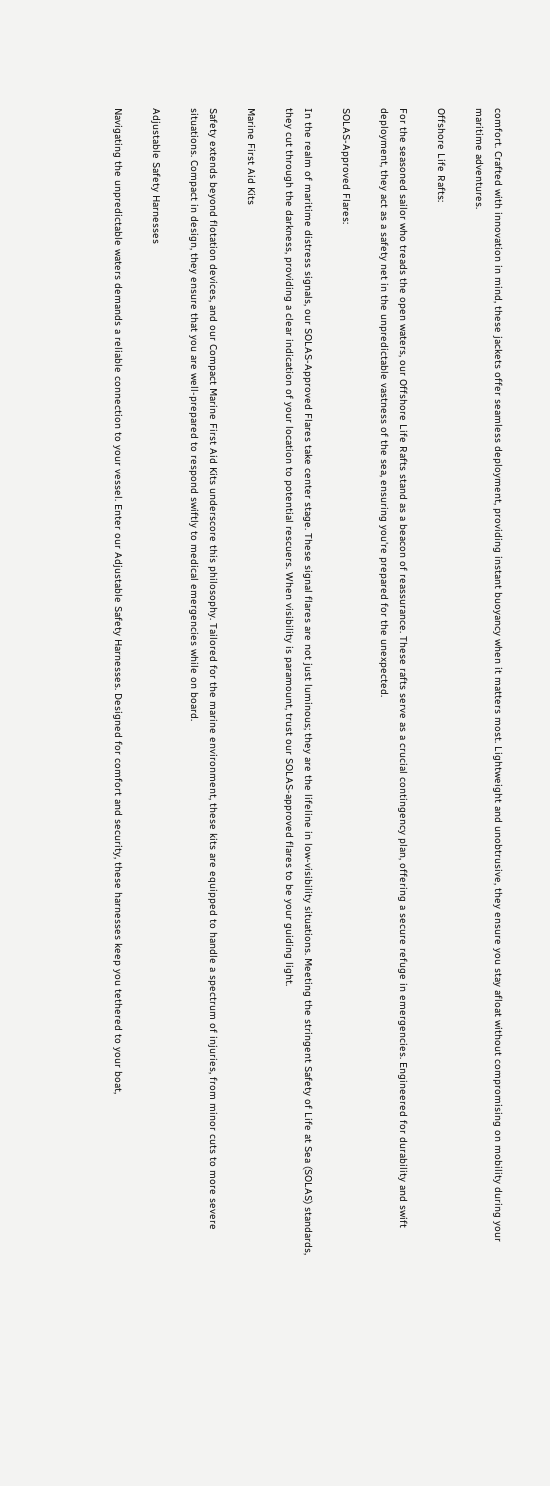comfort. Crafted with innovation in mind, these jackets offer seamless deployment, providing instant buoyancy when it matters most. Lightweight and unobtrusive, they ensure you stay afloat without compromising on mobility during your maritime adventures.

Offshore Life Rafts:

For the seasoned sailor who treads the open waters, our Offshore Life Rafts stand as a beacon of reassurance. These rafts serve as a crucial contingency plan, offering a secure refuge in emergencies. Engineered for durability and swift deployment, they act as a safety net in the unpredictable vastness of the sea, ensuring you're prepared for the unexpected.

SOLAS-Approved Flares:

In the realm of maritime distress signals, our SOLAS-Approved Flares take center stage. These signal flares are not just luminous; they are the lifeline in low-visibility situations. Meeting the stringent Safety of Life at Sea (SOLAS) standards, they cut through the darkness, providing a clear indication of your location to potential rescuers. When visibility is paramount, trust our SOLAS-approved flares to be your guiding light.

Marine First Aid Kits

Safety extends beyond flotation devices, and our Compact Marine First Aid Kits underscore this philosophy. Tailored for the marine environment, these kits are equipped to handle a spectrum of injuries, from minor cuts to more severe situations. Compact in design, they ensure that you are well-prepared to respond swiftly to medical emergencies while on board.

Adjustable Safety Harnesses

Navigating the unpredictable waters demands a reliable connection to your vessel. Enter our Adjustable Safety Harnesses. Designed for comfort and security, these harnesses keep you tethered to your boat,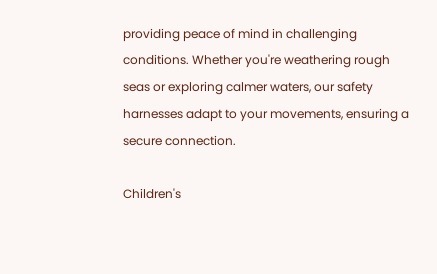providing peace of mind in challenging conditions. Whether you're weathering rough seas or exploring calmer waters, our safety harnesses adapt to your movements, ensuring a secure connection.

Children's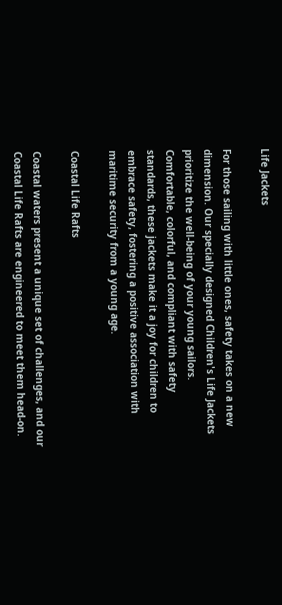Life Jackets

For those sailing with little ones, safety takes on a new dimension. Our specially designed Children's Life Jackets prioritize the well-being of your young sailors. Comfortable, colorful, and compliant with safety standards, these jackets make it a joy for children to embrace safety, fostering a positive association with maritime security from a young age.

Coastal Life Rafts

Coastal waters present a unique set of challenges, and our Coastal Life Rafts are engineered to meet them head-on.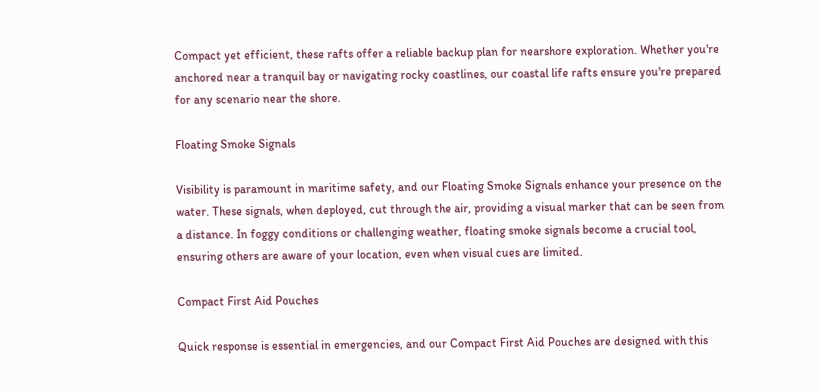Compact yet efficient, these rafts offer a reliable backup plan for nearshore exploration. Whether you're anchored near a tranquil bay or navigating rocky coastlines, our coastal life rafts ensure you're prepared for any scenario near the shore.

Floating Smoke Signals

Visibility is paramount in maritime safety, and our Floating Smoke Signals enhance your presence on the water. These signals, when deployed, cut through the air, providing a visual marker that can be seen from a distance. In foggy conditions or challenging weather, floating smoke signals become a crucial tool, ensuring others are aware of your location, even when visual cues are limited.

Compact First Aid Pouches

Quick response is essential in emergencies, and our Compact First Aid Pouches are designed with this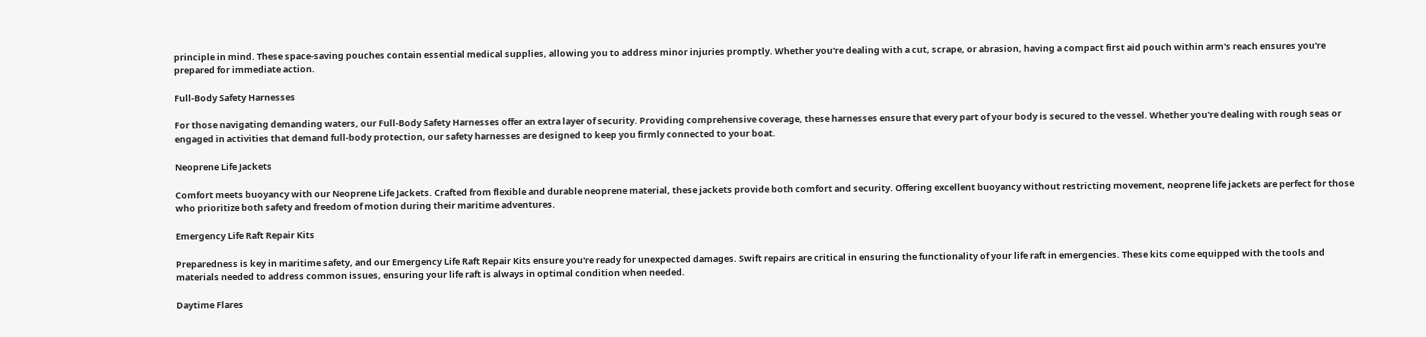principle in mind. These space-saving pouches contain essential medical supplies, allowing you to address minor injuries promptly. Whether you're dealing with a cut, scrape, or abrasion, having a compact first aid pouch within arm's reach ensures you're prepared for immediate action.

Full-Body Safety Harnesses

For those navigating demanding waters, our Full-Body Safety Harnesses offer an extra layer of security. Providing comprehensive coverage, these harnesses ensure that every part of your body is secured to the vessel. Whether you're dealing with rough seas or engaged in activities that demand full-body protection, our safety harnesses are designed to keep you firmly connected to your boat.

Neoprene Life Jackets

Comfort meets buoyancy with our Neoprene Life Jackets. Crafted from flexible and durable neoprene material, these jackets provide both comfort and security. Offering excellent buoyancy without restricting movement, neoprene life jackets are perfect for those who prioritize both safety and freedom of motion during their maritime adventures.

Emergency Life Raft Repair Kits

Preparedness is key in maritime safety, and our Emergency Life Raft Repair Kits ensure you're ready for unexpected damages. Swift repairs are critical in ensuring the functionality of your life raft in emergencies. These kits come equipped with the tools and materials needed to address common issues, ensuring your life raft is always in optimal condition when needed.

Daytime Flares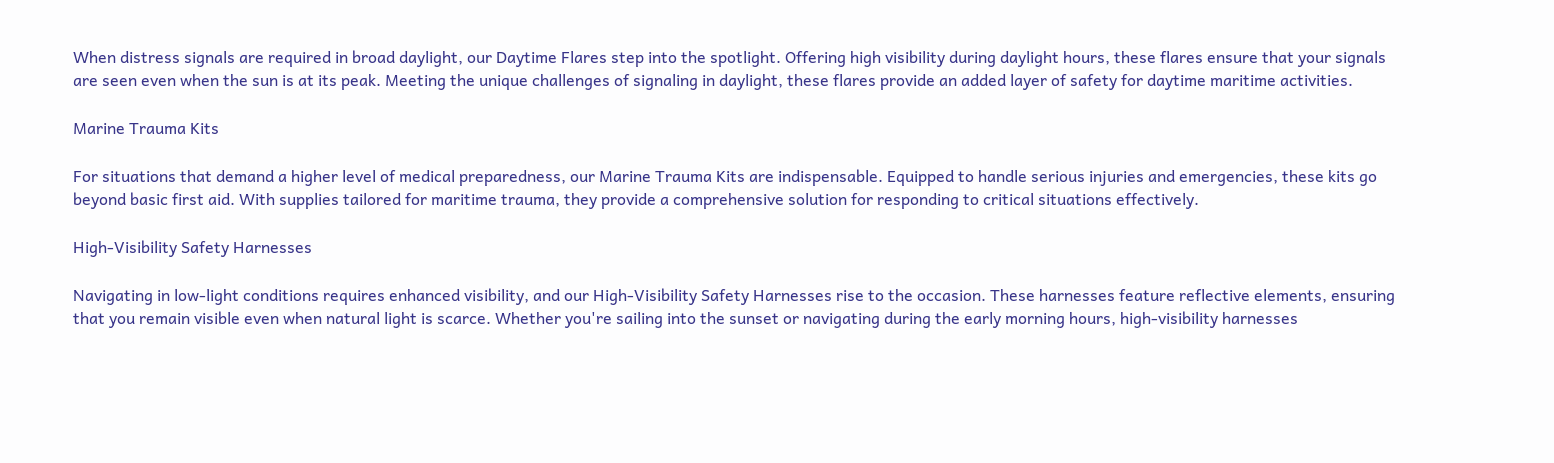When distress signals are required in broad daylight, our Daytime Flares step into the spotlight. Offering high visibility during daylight hours, these flares ensure that your signals are seen even when the sun is at its peak. Meeting the unique challenges of signaling in daylight, these flares provide an added layer of safety for daytime maritime activities.

Marine Trauma Kits

For situations that demand a higher level of medical preparedness, our Marine Trauma Kits are indispensable. Equipped to handle serious injuries and emergencies, these kits go beyond basic first aid. With supplies tailored for maritime trauma, they provide a comprehensive solution for responding to critical situations effectively.

High-Visibility Safety Harnesses

Navigating in low-light conditions requires enhanced visibility, and our High-Visibility Safety Harnesses rise to the occasion. These harnesses feature reflective elements, ensuring that you remain visible even when natural light is scarce. Whether you're sailing into the sunset or navigating during the early morning hours, high-visibility harnesses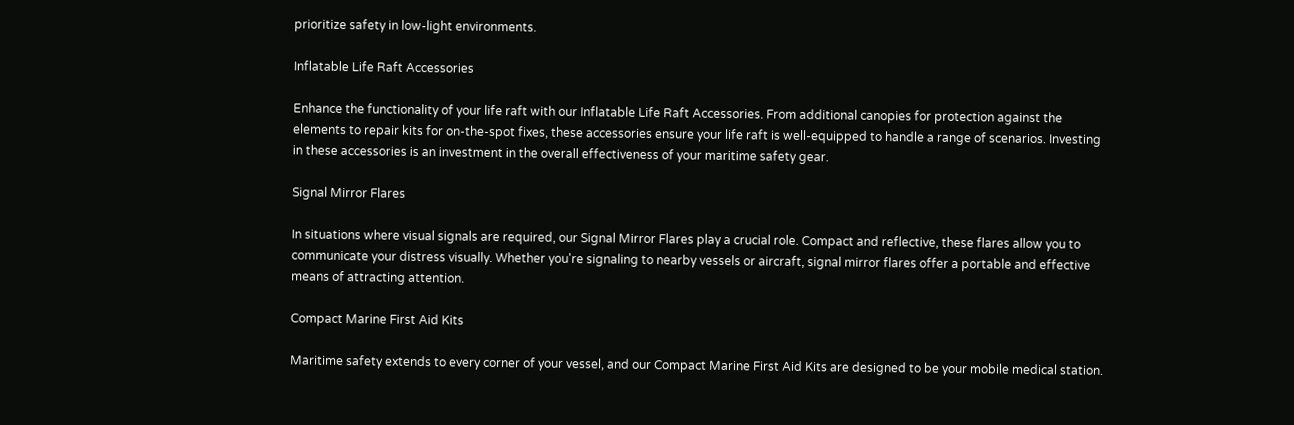prioritize safety in low-light environments.

Inflatable Life Raft Accessories

Enhance the functionality of your life raft with our Inflatable Life Raft Accessories. From additional canopies for protection against the elements to repair kits for on-the-spot fixes, these accessories ensure your life raft is well-equipped to handle a range of scenarios. Investing in these accessories is an investment in the overall effectiveness of your maritime safety gear.

Signal Mirror Flares

In situations where visual signals are required, our Signal Mirror Flares play a crucial role. Compact and reflective, these flares allow you to communicate your distress visually. Whether you're signaling to nearby vessels or aircraft, signal mirror flares offer a portable and effective means of attracting attention.

Compact Marine First Aid Kits

Maritime safety extends to every corner of your vessel, and our Compact Marine First Aid Kits are designed to be your mobile medical station.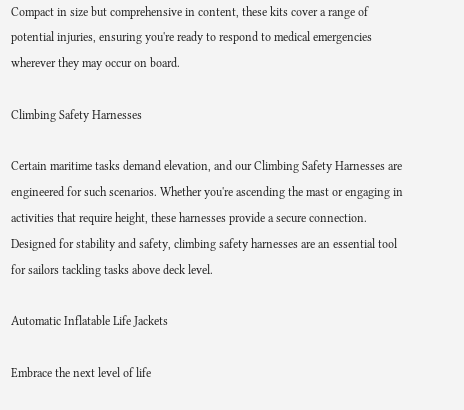Compact in size but comprehensive in content, these kits cover a range of potential injuries, ensuring you're ready to respond to medical emergencies wherever they may occur on board.

Climbing Safety Harnesses

Certain maritime tasks demand elevation, and our Climbing Safety Harnesses are engineered for such scenarios. Whether you're ascending the mast or engaging in activities that require height, these harnesses provide a secure connection. Designed for stability and safety, climbing safety harnesses are an essential tool for sailors tackling tasks above deck level.

Automatic Inflatable Life Jackets

Embrace the next level of life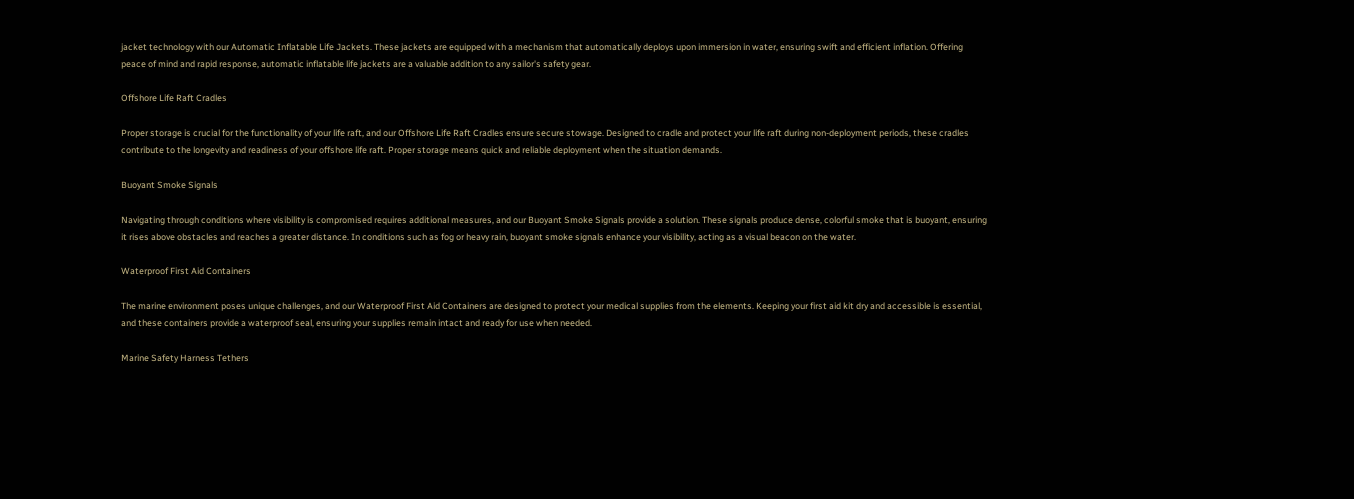jacket technology with our Automatic Inflatable Life Jackets. These jackets are equipped with a mechanism that automatically deploys upon immersion in water, ensuring swift and efficient inflation. Offering peace of mind and rapid response, automatic inflatable life jackets are a valuable addition to any sailor's safety gear.

Offshore Life Raft Cradles

Proper storage is crucial for the functionality of your life raft, and our Offshore Life Raft Cradles ensure secure stowage. Designed to cradle and protect your life raft during non-deployment periods, these cradles contribute to the longevity and readiness of your offshore life raft. Proper storage means quick and reliable deployment when the situation demands.

Buoyant Smoke Signals

Navigating through conditions where visibility is compromised requires additional measures, and our Buoyant Smoke Signals provide a solution. These signals produce dense, colorful smoke that is buoyant, ensuring it rises above obstacles and reaches a greater distance. In conditions such as fog or heavy rain, buoyant smoke signals enhance your visibility, acting as a visual beacon on the water.

Waterproof First Aid Containers

The marine environment poses unique challenges, and our Waterproof First Aid Containers are designed to protect your medical supplies from the elements. Keeping your first aid kit dry and accessible is essential, and these containers provide a waterproof seal, ensuring your supplies remain intact and ready for use when needed.

Marine Safety Harness Tethers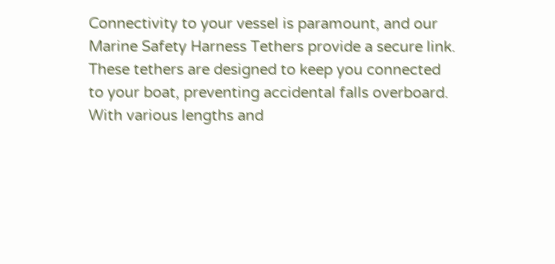Connectivity to your vessel is paramount, and our Marine Safety Harness Tethers provide a secure link. These tethers are designed to keep you connected to your boat, preventing accidental falls overboard. With various lengths and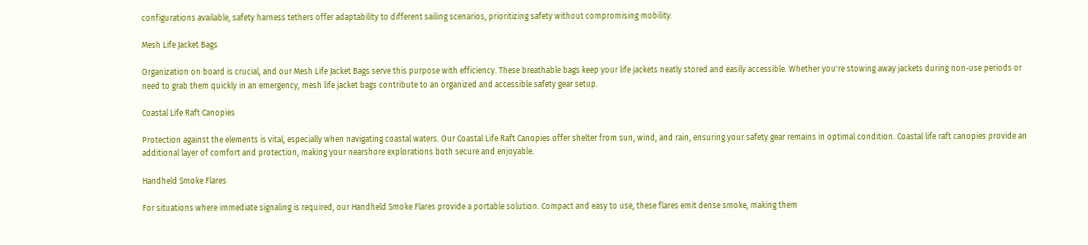configurations available, safety harness tethers offer adaptability to different sailing scenarios, prioritizing safety without compromising mobility.

Mesh Life Jacket Bags

Organization on board is crucial, and our Mesh Life Jacket Bags serve this purpose with efficiency. These breathable bags keep your life jackets neatly stored and easily accessible. Whether you're stowing away jackets during non-use periods or need to grab them quickly in an emergency, mesh life jacket bags contribute to an organized and accessible safety gear setup.

Coastal Life Raft Canopies

Protection against the elements is vital, especially when navigating coastal waters. Our Coastal Life Raft Canopies offer shelter from sun, wind, and rain, ensuring your safety gear remains in optimal condition. Coastal life raft canopies provide an additional layer of comfort and protection, making your nearshore explorations both secure and enjoyable.

Handheld Smoke Flares

For situations where immediate signaling is required, our Handheld Smoke Flares provide a portable solution. Compact and easy to use, these flares emit dense smoke, making them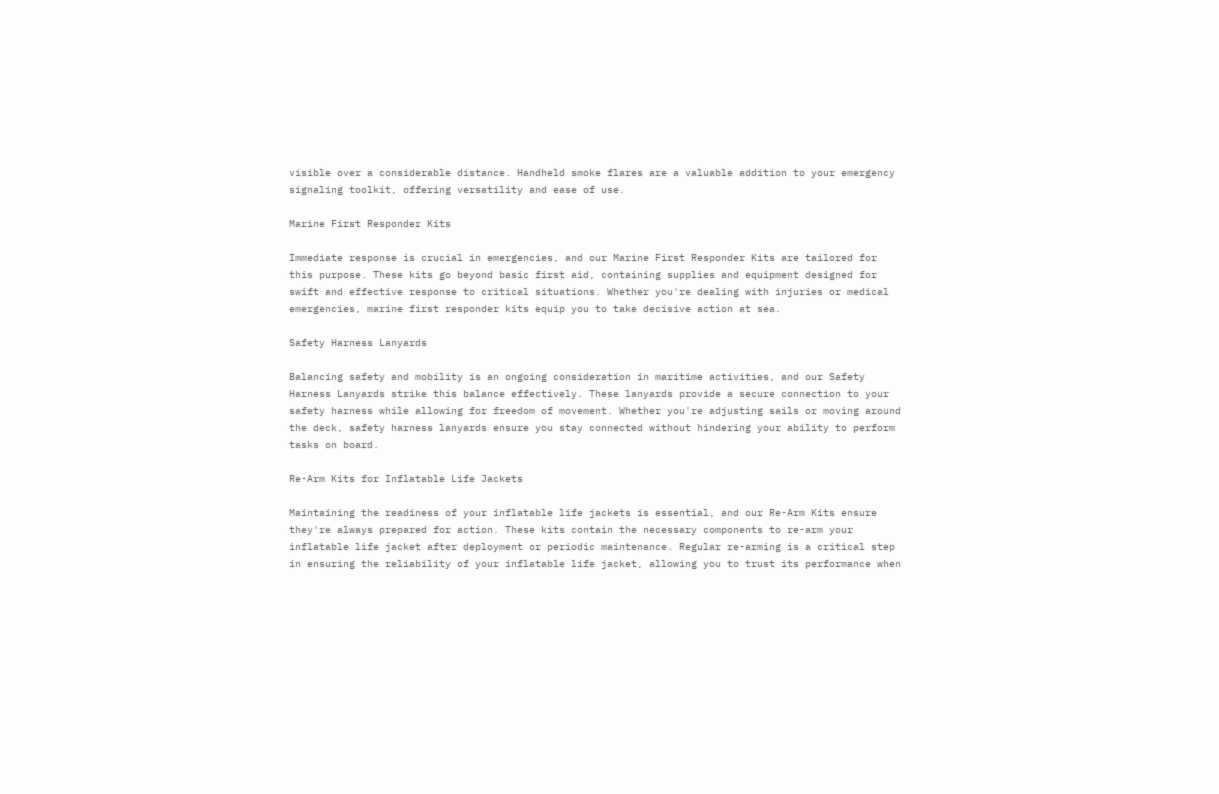visible over a considerable distance. Handheld smoke flares are a valuable addition to your emergency signaling toolkit, offering versatility and ease of use.

Marine First Responder Kits

Immediate response is crucial in emergencies, and our Marine First Responder Kits are tailored for this purpose. These kits go beyond basic first aid, containing supplies and equipment designed for swift and effective response to critical situations. Whether you're dealing with injuries or medical emergencies, marine first responder kits equip you to take decisive action at sea.

Safety Harness Lanyards

Balancing safety and mobility is an ongoing consideration in maritime activities, and our Safety Harness Lanyards strike this balance effectively. These lanyards provide a secure connection to your safety harness while allowing for freedom of movement. Whether you're adjusting sails or moving around the deck, safety harness lanyards ensure you stay connected without hindering your ability to perform tasks on board.

Re-Arm Kits for Inflatable Life Jackets

Maintaining the readiness of your inflatable life jackets is essential, and our Re-Arm Kits ensure they're always prepared for action. These kits contain the necessary components to re-arm your inflatable life jacket after deployment or periodic maintenance. Regular re-arming is a critical step in ensuring the reliability of your inflatable life jacket, allowing you to trust its performance when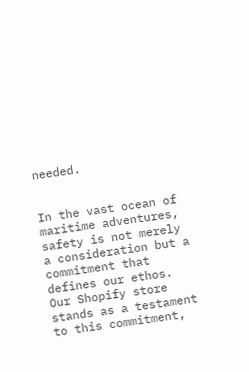needed.


In the vast ocean of maritime adventures, safety is not merely a consideration but a commitment that defines our ethos. Our Shopify store stands as a testament to this commitment,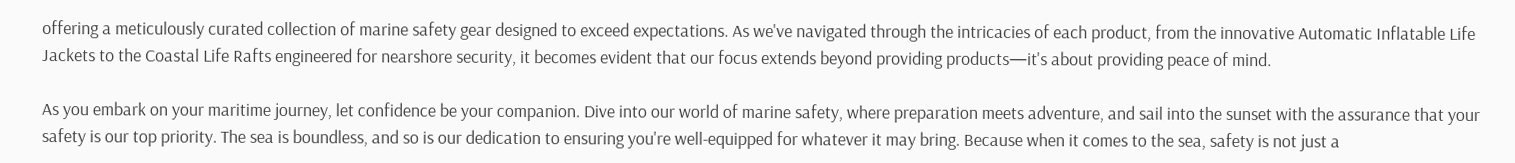offering a meticulously curated collection of marine safety gear designed to exceed expectations. As we've navigated through the intricacies of each product, from the innovative Automatic Inflatable Life Jackets to the Coastal Life Rafts engineered for nearshore security, it becomes evident that our focus extends beyond providing products—it's about providing peace of mind.

As you embark on your maritime journey, let confidence be your companion. Dive into our world of marine safety, where preparation meets adventure, and sail into the sunset with the assurance that your safety is our top priority. The sea is boundless, and so is our dedication to ensuring you're well-equipped for whatever it may bring. Because when it comes to the sea, safety is not just a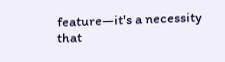feature—it's a necessity that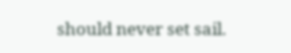should never set sail.